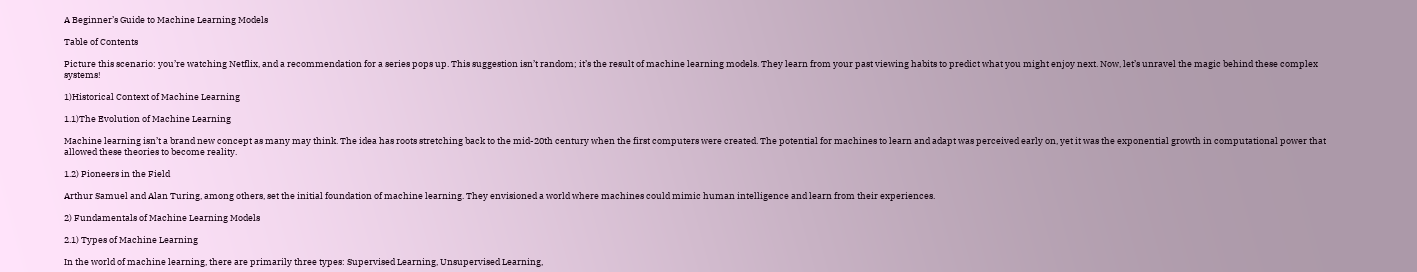A Beginner’s Guide to Machine Learning Models

Table of Contents

Picture this scenario: you’re watching Netflix, and a recommendation for a series pops up. This suggestion isn’t random; it’s the result of machine learning models. They learn from your past viewing habits to predict what you might enjoy next. Now, let’s unravel the magic behind these complex systems!

1)Historical Context of Machine Learning

1.1)The Evolution of Machine Learning

Machine learning isn’t a brand new concept as many may think. The idea has roots stretching back to the mid-20th century when the first computers were created. The potential for machines to learn and adapt was perceived early on, yet it was the exponential growth in computational power that allowed these theories to become reality.

1.2) Pioneers in the Field

Arthur Samuel and Alan Turing, among others, set the initial foundation of machine learning. They envisioned a world where machines could mimic human intelligence and learn from their experiences.

2) Fundamentals of Machine Learning Models

2.1) Types of Machine Learning

In the world of machine learning, there are primarily three types: Supervised Learning, Unsupervised Learning,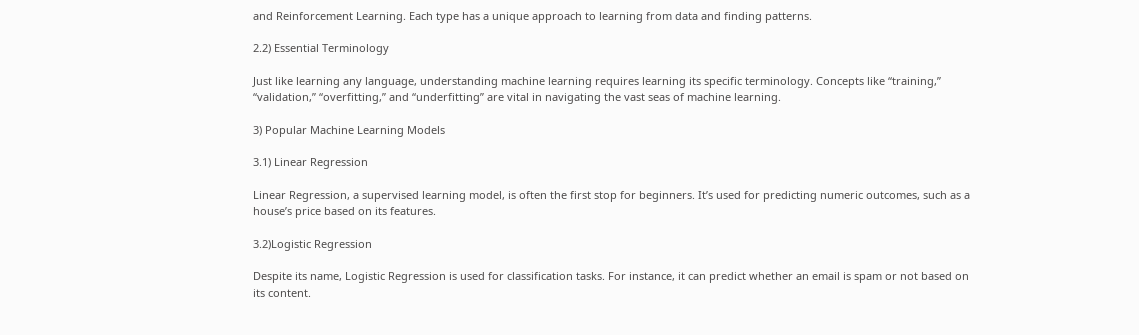and Reinforcement Learning. Each type has a unique approach to learning from data and finding patterns.

2.2) Essential Terminology

Just like learning any language, understanding machine learning requires learning its specific terminology. Concepts like “training,” “validation,” “overfitting,” and “underfitting” are vital in navigating the vast seas of machine learning.

3) Popular Machine Learning Models

3.1) Linear Regression

Linear Regression, a supervised learning model, is often the first stop for beginners. It’s used for predicting numeric outcomes, such as a house’s price based on its features.

3.2)Logistic Regression

Despite its name, Logistic Regression is used for classification tasks. For instance, it can predict whether an email is spam or not based on its content.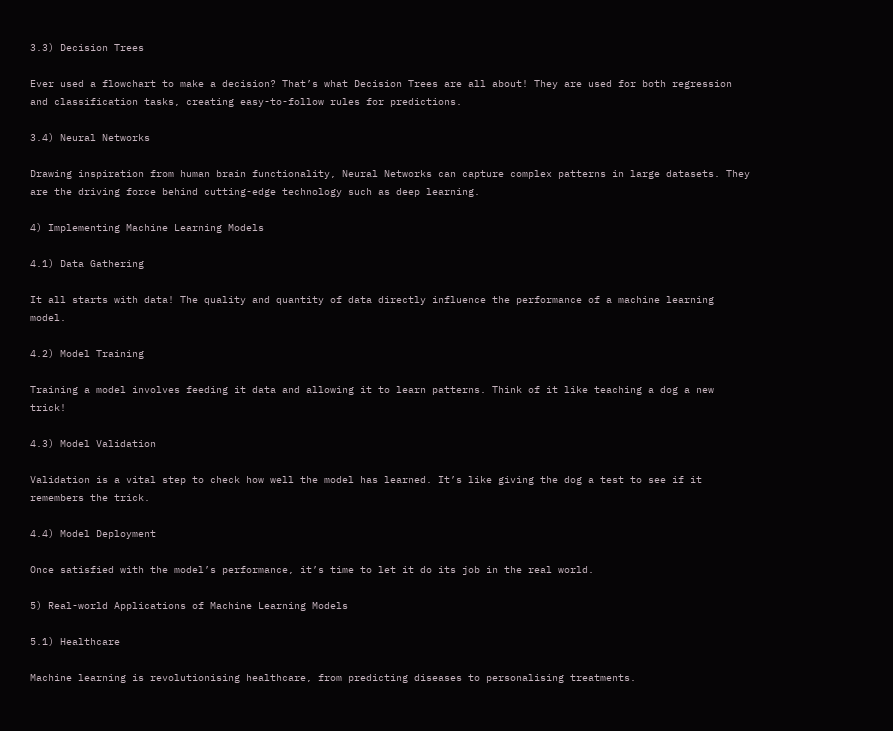3.3) Decision Trees

Ever used a flowchart to make a decision? That’s what Decision Trees are all about! They are used for both regression and classification tasks, creating easy-to-follow rules for predictions.

3.4) Neural Networks

Drawing inspiration from human brain functionality, Neural Networks can capture complex patterns in large datasets. They are the driving force behind cutting-edge technology such as deep learning.

4) Implementing Machine Learning Models

4.1) Data Gathering

It all starts with data! The quality and quantity of data directly influence the performance of a machine learning model.

4.2) Model Training

Training a model involves feeding it data and allowing it to learn patterns. Think of it like teaching a dog a new trick!

4.3) Model Validation

Validation is a vital step to check how well the model has learned. It’s like giving the dog a test to see if it remembers the trick.

4.4) Model Deployment

Once satisfied with the model’s performance, it’s time to let it do its job in the real world.

5) Real-world Applications of Machine Learning Models

5.1) Healthcare

Machine learning is revolutionising healthcare, from predicting diseases to personalising treatments.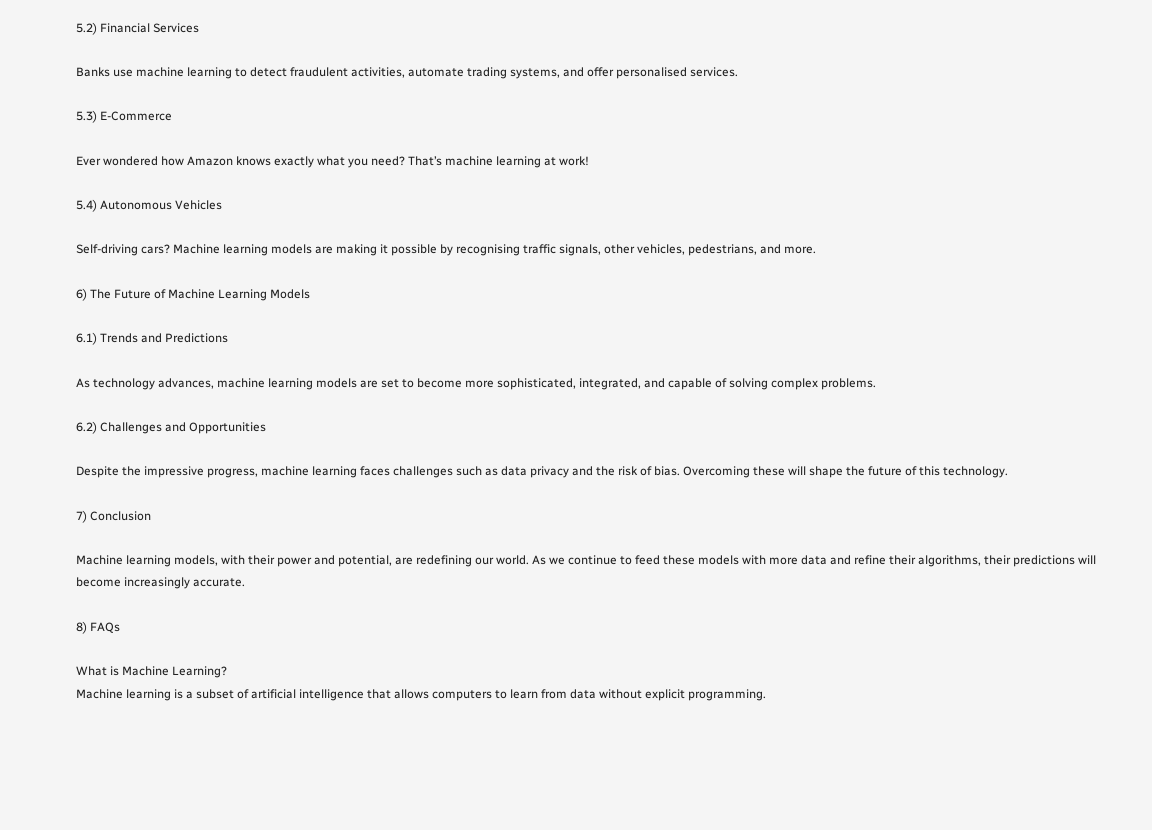5.2) Financial Services

Banks use machine learning to detect fraudulent activities, automate trading systems, and offer personalised services.

5.3) E-Commerce

Ever wondered how Amazon knows exactly what you need? That’s machine learning at work!

5.4) Autonomous Vehicles

Self-driving cars? Machine learning models are making it possible by recognising traffic signals, other vehicles, pedestrians, and more.

6) The Future of Machine Learning Models

6.1) Trends and Predictions

As technology advances, machine learning models are set to become more sophisticated, integrated, and capable of solving complex problems.

6.2) Challenges and Opportunities

Despite the impressive progress, machine learning faces challenges such as data privacy and the risk of bias. Overcoming these will shape the future of this technology.

7) Conclusion

Machine learning models, with their power and potential, are redefining our world. As we continue to feed these models with more data and refine their algorithms, their predictions will become increasingly accurate.

8) FAQs

What is Machine Learning?
Machine learning is a subset of artificial intelligence that allows computers to learn from data without explicit programming.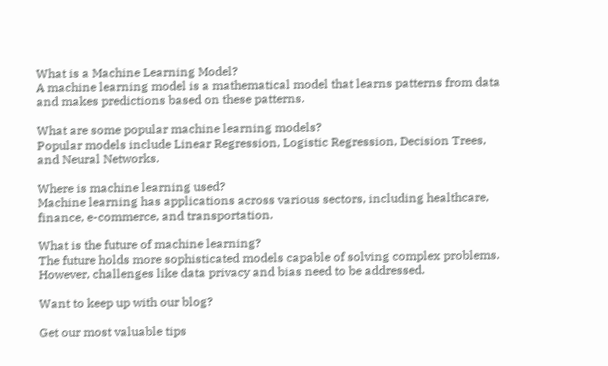What is a Machine Learning Model?
A machine learning model is a mathematical model that learns patterns from data and makes predictions based on these patterns.

What are some popular machine learning models?
Popular models include Linear Regression, Logistic Regression, Decision Trees, and Neural Networks.

Where is machine learning used?
Machine learning has applications across various sectors, including healthcare, finance, e-commerce, and transportation.

What is the future of machine learning?
The future holds more sophisticated models capable of solving complex problems. However, challenges like data privacy and bias need to be addressed.

Want to keep up with our blog?

Get our most valuable tips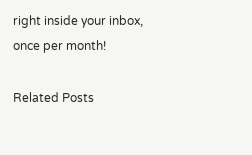right inside your inbox, once per month!

Related Posts